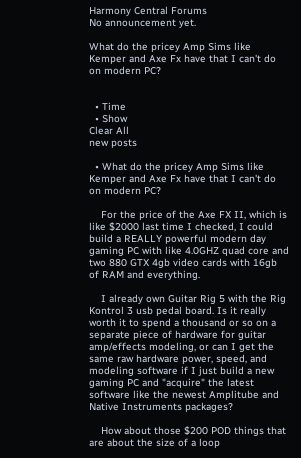Harmony Central Forums
No announcement yet.

What do the pricey Amp Sims like Kemper and Axe Fx have that I can't do on modern PC?


  • Time
  • Show
Clear All
new posts

  • What do the pricey Amp Sims like Kemper and Axe Fx have that I can't do on modern PC?

    For the price of the Axe FX II, which is like $2000 last time I checked, I could build a REALLY powerful modern day gaming PC with like 4.0GHZ quad core and two 880 GTX 4gb video cards with 16gb of RAM and everything.

    I already own Guitar Rig 5 with the Rig Kontrol 3 usb pedal board. Is it really worth it to spend a thousand or so on a separate piece of hardware for guitar amp/effects modeling, or can I get the same raw hardware power, speed, and modeling software if I just build a new gaming PC and "acquire" the latest software like the newest Amplitube and Native Instruments packages?

    How about those $200 POD things that are about the size of a loop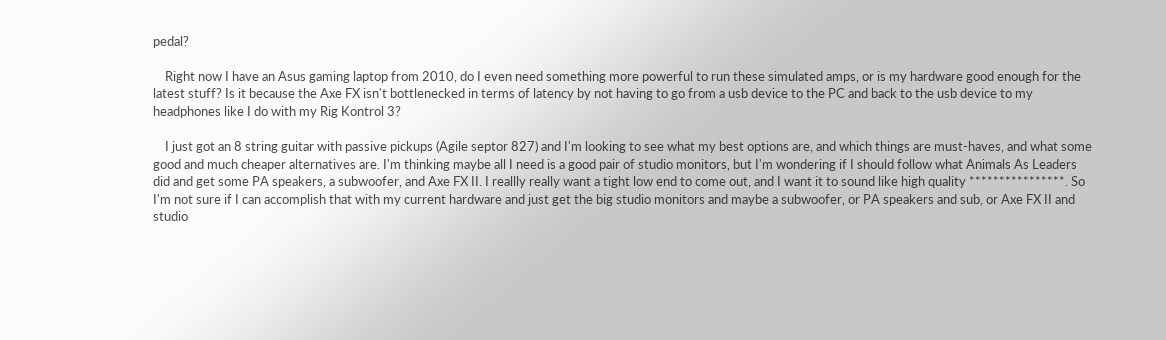pedal?

    Right now I have an Asus gaming laptop from 2010, do I even need something more powerful to run these simulated amps, or is my hardware good enough for the latest stuff? Is it because the Axe FX isn't bottlenecked in terms of latency by not having to go from a usb device to the PC and back to the usb device to my headphones like I do with my Rig Kontrol 3?

    I just got an 8 string guitar with passive pickups (Agile septor 827) and I'm looking to see what my best options are, and which things are must-haves, and what some good and much cheaper alternatives are. I'm thinking maybe all I need is a good pair of studio monitors, but I'm wondering if I should follow what Animals As Leaders did and get some PA speakers, a subwoofer, and Axe FX II. I reallly really want a tight low end to come out, and I want it to sound like high quality ****************. So I'm not sure if I can accomplish that with my current hardware and just get the big studio monitors and maybe a subwoofer, or PA speakers and sub, or Axe FX II and studio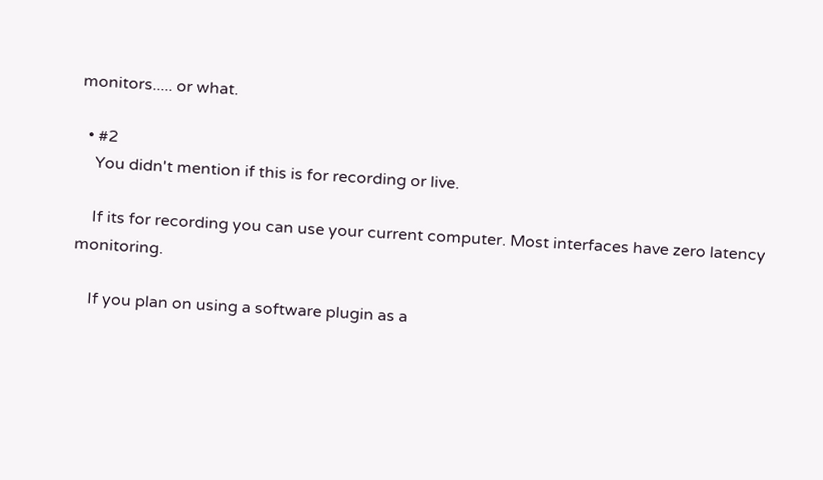monitors..... or what.

  • #2
    You didn't mention if this is for recording or live.

    If its for recording you can use your current computer. Most interfaces have zero latency monitoring.

    If you plan on using a software plugin as a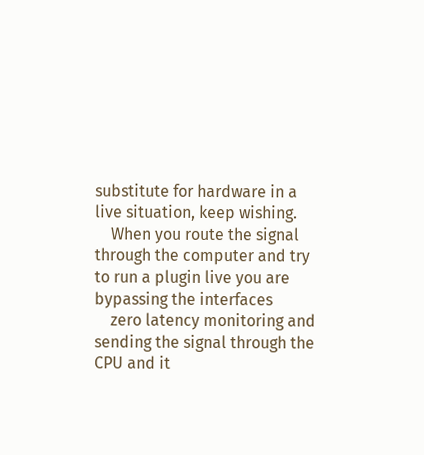substitute for hardware in a live situation, keep wishing.
    When you route the signal through the computer and try to run a plugin live you are bypassing the interfaces
    zero latency monitoring and sending the signal through the CPU and it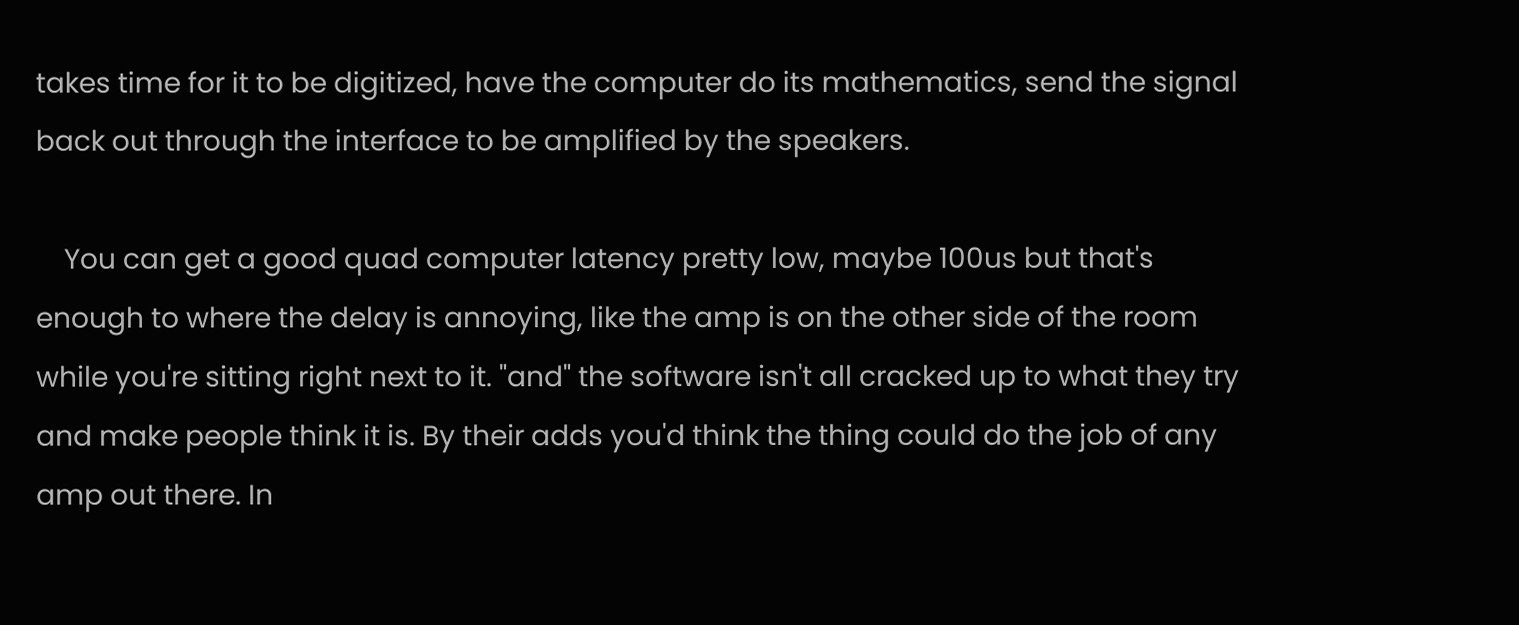takes time for it to be digitized, have the computer do its mathematics, send the signal back out through the interface to be amplified by the speakers.

    You can get a good quad computer latency pretty low, maybe 100us but that's enough to where the delay is annoying, like the amp is on the other side of the room while you're sitting right next to it. "and" the software isn't all cracked up to what they try and make people think it is. By their adds you'd think the thing could do the job of any amp out there. In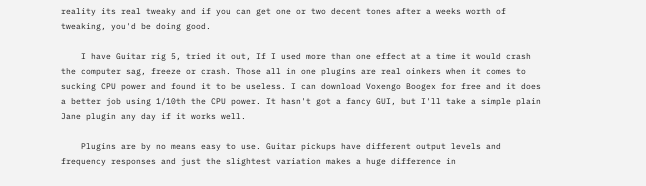reality its real tweaky and if you can get one or two decent tones after a weeks worth of tweaking, you'd be doing good.

    I have Guitar rig 5, tried it out, If I used more than one effect at a time it would crash the computer sag, freeze or crash. Those all in one plugins are real oinkers when it comes to sucking CPU power and found it to be useless. I can download Voxengo Boogex for free and it does a better job using 1/10th the CPU power. It hasn't got a fancy GUI, but I'll take a simple plain Jane plugin any day if it works well.

    Plugins are by no means easy to use. Guitar pickups have different output levels and frequency responses and just the slightest variation makes a huge difference in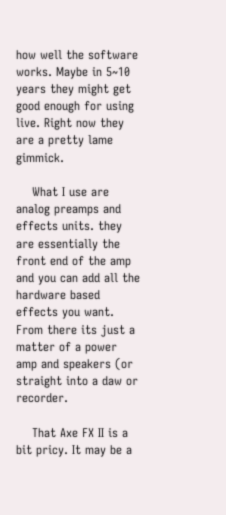how well the software works. Maybe in 5~10 years they might get good enough for using live. Right now they are a pretty lame gimmick.

    What I use are analog preamps and effects units. they are essentially the front end of the amp and you can add all the hardware based effects you want. From there its just a matter of a power amp and speakers (or straight into a daw or recorder.

    That Axe FX II is a bit pricy. It may be a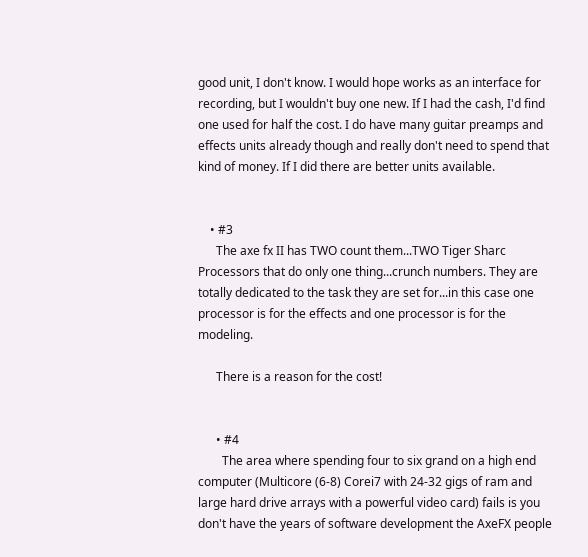good unit, I don't know. I would hope works as an interface for recording, but I wouldn't buy one new. If I had the cash, I'd find one used for half the cost. I do have many guitar preamps and effects units already though and really don't need to spend that kind of money. If I did there are better units available.


    • #3
      The axe fx II has TWO count them...TWO Tiger Sharc Processors that do only one thing...crunch numbers. They are totally dedicated to the task they are set for...in this case one processor is for the effects and one processor is for the modeling.

      There is a reason for the cost!


      • #4
        The area where spending four to six grand on a high end computer (Multicore (6-8) Corei7 with 24-32 gigs of ram and large hard drive arrays with a powerful video card) fails is you don't have the years of software development the AxeFX people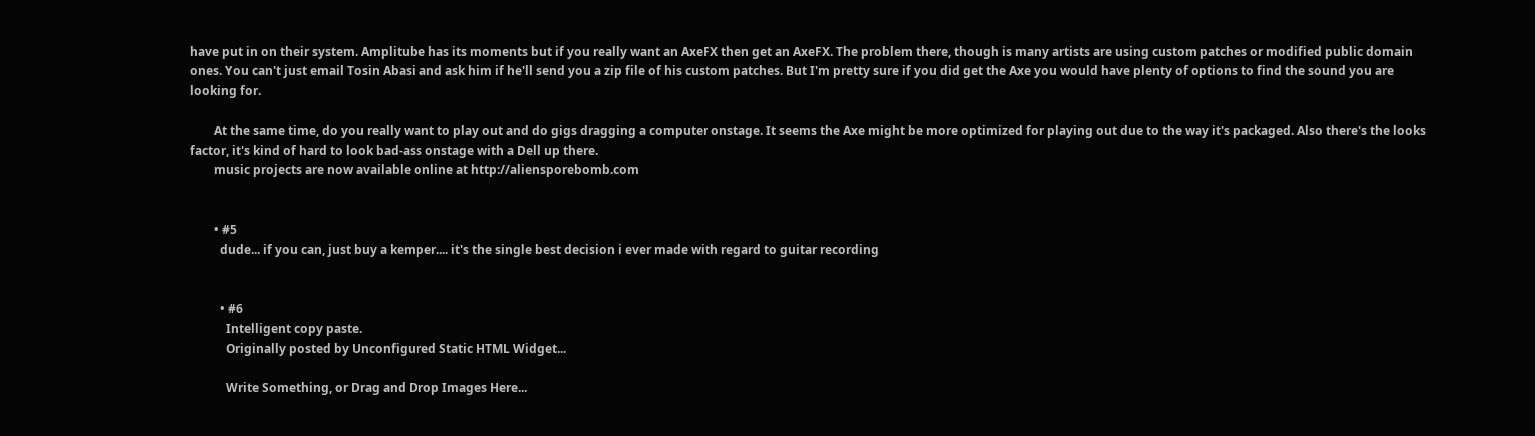have put in on their system. Amplitube has its moments but if you really want an AxeFX then get an AxeFX. The problem there, though is many artists are using custom patches or modified public domain ones. You can't just email Tosin Abasi and ask him if he'll send you a zip file of his custom patches. But I'm pretty sure if you did get the Axe you would have plenty of options to find the sound you are looking for.

        At the same time, do you really want to play out and do gigs dragging a computer onstage. It seems the Axe might be more optimized for playing out due to the way it's packaged. Also there's the looks factor, it's kind of hard to look bad-ass onstage with a Dell up there.
        music projects are now available online at http://aliensporebomb.com


        • #5
          dude... if you can, just buy a kemper.... it's the single best decision i ever made with regard to guitar recording


          • #6
            Intelligent copy paste.
            Originally posted by Unconfigured Static HTML Widget...

            Write Something, or Drag and Drop Images Here...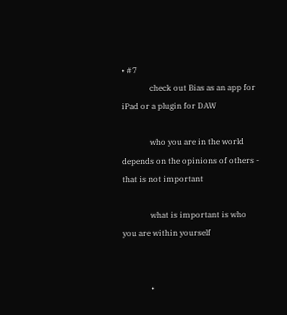• #7
              check out Bias as an app for iPad or a plugin for DAW

              who you are in the world depends on the opinions of others - that is not important

              what is important is who you are within yourself


              •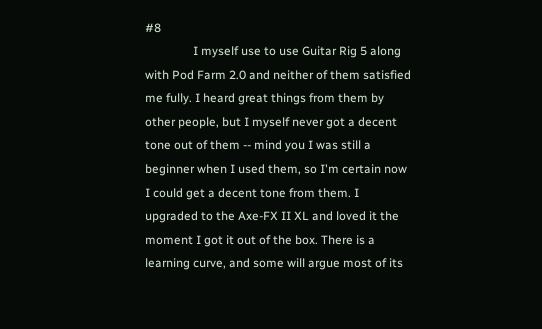#8
                I myself use to use Guitar Rig 5 along with Pod Farm 2.0 and neither of them satisfied me fully. I heard great things from them by other people, but I myself never got a decent tone out of them -- mind you I was still a beginner when I used them, so I'm certain now I could get a decent tone from them. I upgraded to the Axe-FX II XL and loved it the moment I got it out of the box. There is a learning curve, and some will argue most of its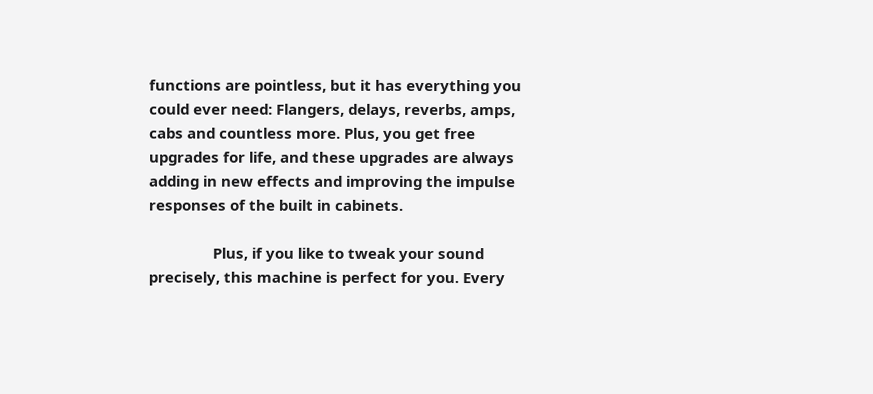functions are pointless, but it has everything you could ever need: Flangers, delays, reverbs, amps, cabs and countless more. Plus, you get free upgrades for life, and these upgrades are always adding in new effects and improving the impulse responses of the built in cabinets.

                Plus, if you like to tweak your sound precisely, this machine is perfect for you. Every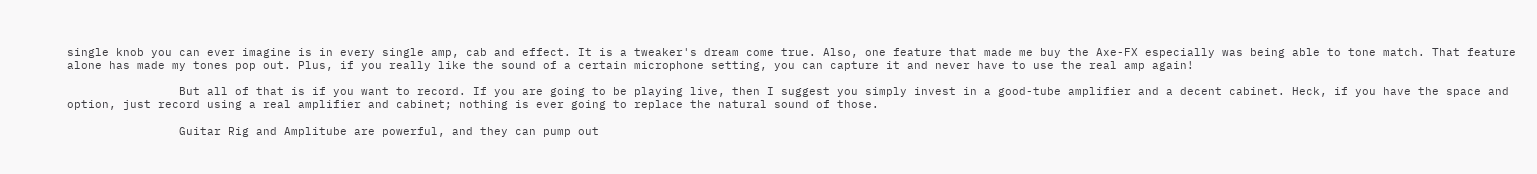single knob you can ever imagine is in every single amp, cab and effect. It is a tweaker's dream come true. Also, one feature that made me buy the Axe-FX especially was being able to tone match. That feature alone has made my tones pop out. Plus, if you really like the sound of a certain microphone setting, you can capture it and never have to use the real amp again!

                But all of that is if you want to record. If you are going to be playing live, then I suggest you simply invest in a good-tube amplifier and a decent cabinet. Heck, if you have the space and option, just record using a real amplifier and cabinet; nothing is ever going to replace the natural sound of those.

                Guitar Rig and Amplitube are powerful, and they can pump out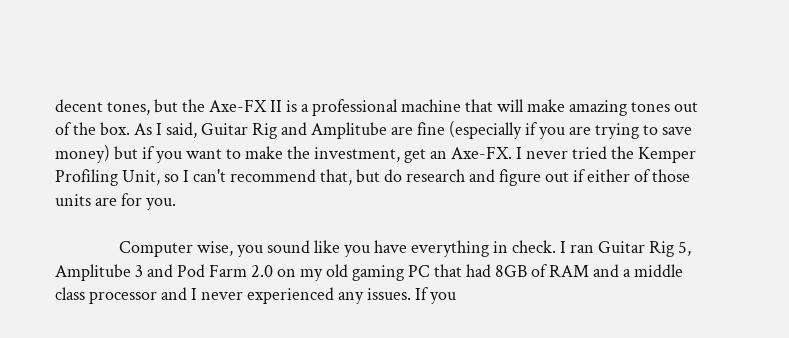decent tones, but the Axe-FX II is a professional machine that will make amazing tones out of the box. As I said, Guitar Rig and Amplitube are fine (especially if you are trying to save money) but if you want to make the investment, get an Axe-FX. I never tried the Kemper Profiling Unit, so I can't recommend that, but do research and figure out if either of those units are for you.

                Computer wise, you sound like you have everything in check. I ran Guitar Rig 5, Amplitube 3 and Pod Farm 2.0 on my old gaming PC that had 8GB of RAM and a middle class processor and I never experienced any issues. If you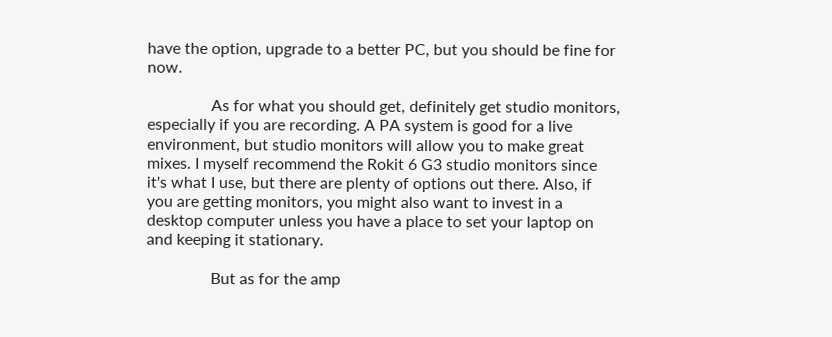have the option, upgrade to a better PC, but you should be fine for now.

                As for what you should get, definitely get studio monitors, especially if you are recording. A PA system is good for a live environment, but studio monitors will allow you to make great mixes. I myself recommend the Rokit 6 G3 studio monitors since it's what I use, but there are plenty of options out there. Also, if you are getting monitors, you might also want to invest in a desktop computer unless you have a place to set your laptop on and keeping it stationary.

                But as for the amp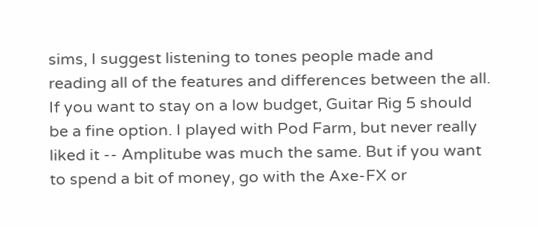sims, I suggest listening to tones people made and reading all of the features and differences between the all. If you want to stay on a low budget, Guitar Rig 5 should be a fine option. I played with Pod Farm, but never really liked it -- Amplitube was much the same. But if you want to spend a bit of money, go with the Axe-FX or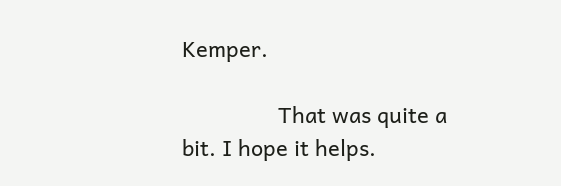Kemper.

                That was quite a bit. I hope it helps.